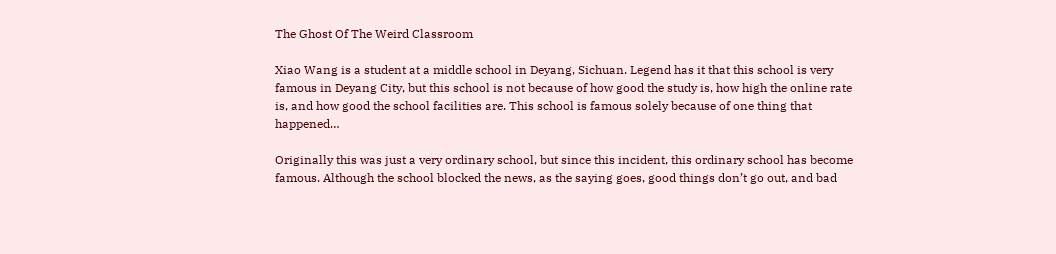The Ghost Of The Weird Classroom

Xiao Wang is a student at a middle school in Deyang, Sichuan. Legend has it that this school is very famous in Deyang City, but this school is not because of how good the study is, how high the online rate is, and how good the school facilities are. This school is famous solely because of one thing that happened…

Originally this was just a very ordinary school, but since this incident, this ordinary school has become famous. Although the school blocked the news, as the saying goes, good things don’t go out, and bad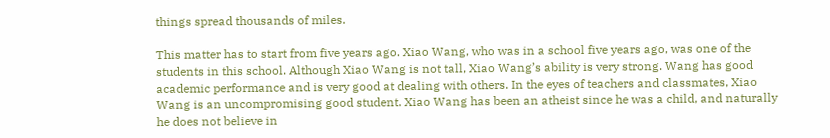things spread thousands of miles.

This matter has to start from five years ago. Xiao Wang, who was in a school five years ago, was one of the students in this school. Although Xiao Wang is not tall, Xiao Wang’s ability is very strong. Wang has good academic performance and is very good at dealing with others. In the eyes of teachers and classmates, Xiao Wang is an uncompromising good student. Xiao Wang has been an atheist since he was a child, and naturally he does not believe in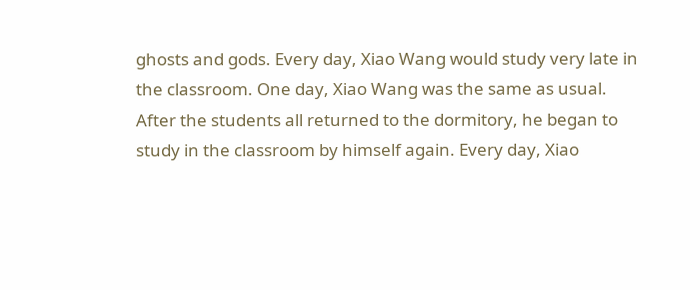ghosts and gods. Every day, Xiao Wang would study very late in the classroom. One day, Xiao Wang was the same as usual. After the students all returned to the dormitory, he began to study in the classroom by himself again. Every day, Xiao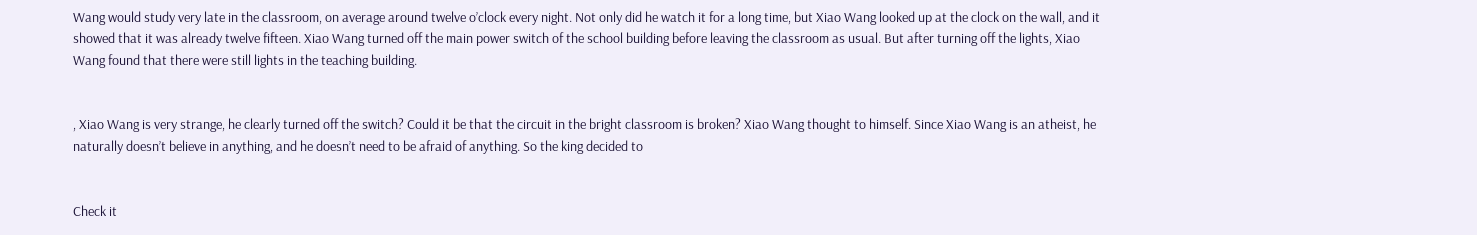Wang would study very late in the classroom, on average around twelve o’clock every night. Not only did he watch it for a long time, but Xiao Wang looked up at the clock on the wall, and it showed that it was already twelve fifteen. Xiao Wang turned off the main power switch of the school building before leaving the classroom as usual. But after turning off the lights, Xiao Wang found that there were still lights in the teaching building.


, Xiao Wang is very strange, he clearly turned off the switch? Could it be that the circuit in the bright classroom is broken? Xiao Wang thought to himself. Since Xiao Wang is an atheist, he naturally doesn’t believe in anything, and he doesn’t need to be afraid of anything. So the king decided to


Check it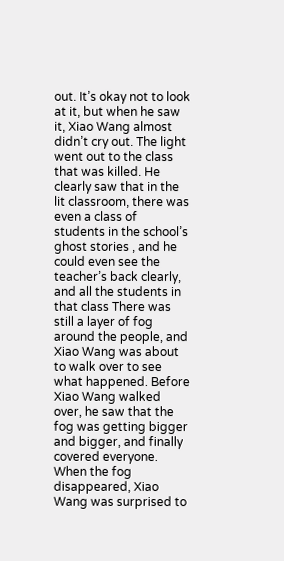out. It’s okay not to look at it, but when he saw it, Xiao Wang almost didn’t cry out. The light went out to the class that was killed. He clearly saw that in the lit classroom, there was even a class of students in the school’s ghost stories , and he could even see the teacher’s back clearly, and all the students in that class There was still a layer of fog around the people, and Xiao Wang was about to walk over to see what happened. Before Xiao Wang walked over, he saw that the fog was getting bigger and bigger, and finally covered everyone. When the fog disappeared, Xiao Wang was surprised to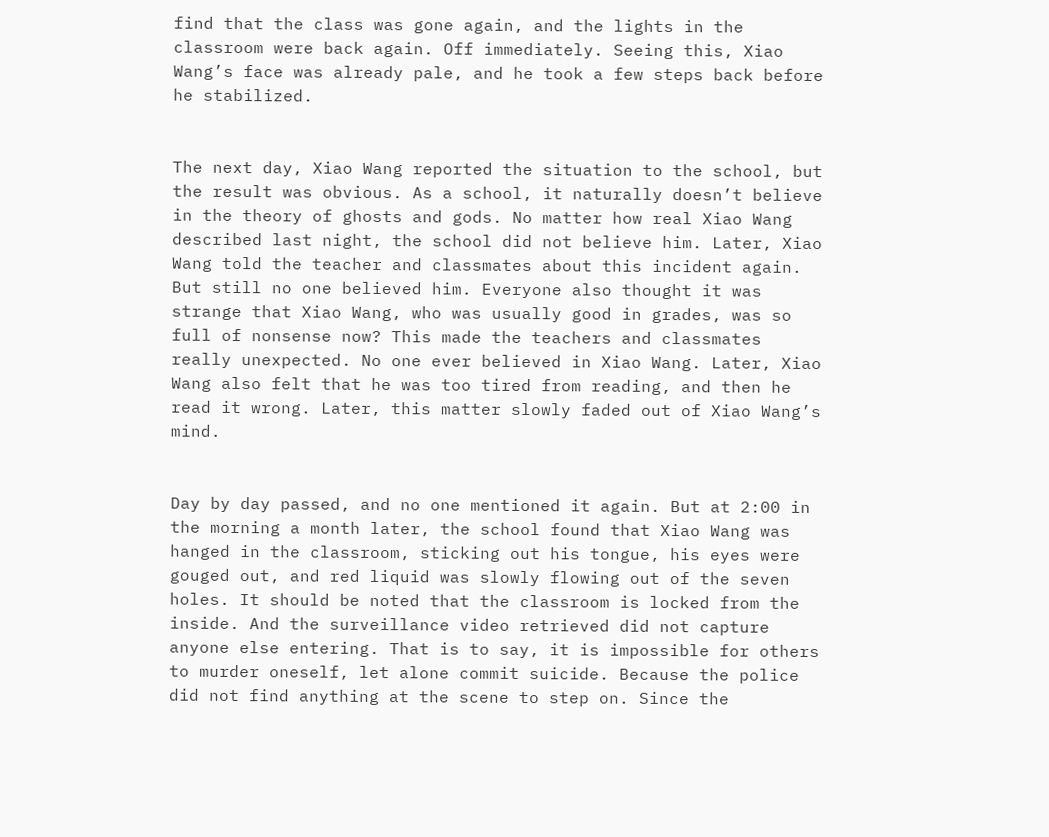find that the class was gone again, and the lights in the classroom were back again. Off immediately. Seeing this, Xiao Wang’s face was already pale, and he took a few steps back before he stabilized.


The next day, Xiao Wang reported the situation to the school, but the result was obvious. As a school, it naturally doesn’t believe in the theory of ghosts and gods. No matter how real Xiao Wang described last night, the school did not believe him. Later, Xiao Wang told the teacher and classmates about this incident again. But still no one believed him. Everyone also thought it was strange that Xiao Wang, who was usually good in grades, was so full of nonsense now? This made the teachers and classmates really unexpected. No one ever believed in Xiao Wang. Later, Xiao Wang also felt that he was too tired from reading, and then he read it wrong. Later, this matter slowly faded out of Xiao Wang’s mind.


Day by day passed, and no one mentioned it again. But at 2:00 in the morning a month later, the school found that Xiao Wang was hanged in the classroom, sticking out his tongue, his eyes were gouged out, and red liquid was slowly flowing out of the seven holes. It should be noted that the classroom is locked from the inside. And the surveillance video retrieved did not capture anyone else entering. That is to say, it is impossible for others to murder oneself, let alone commit suicide. Because the police did not find anything at the scene to step on. Since the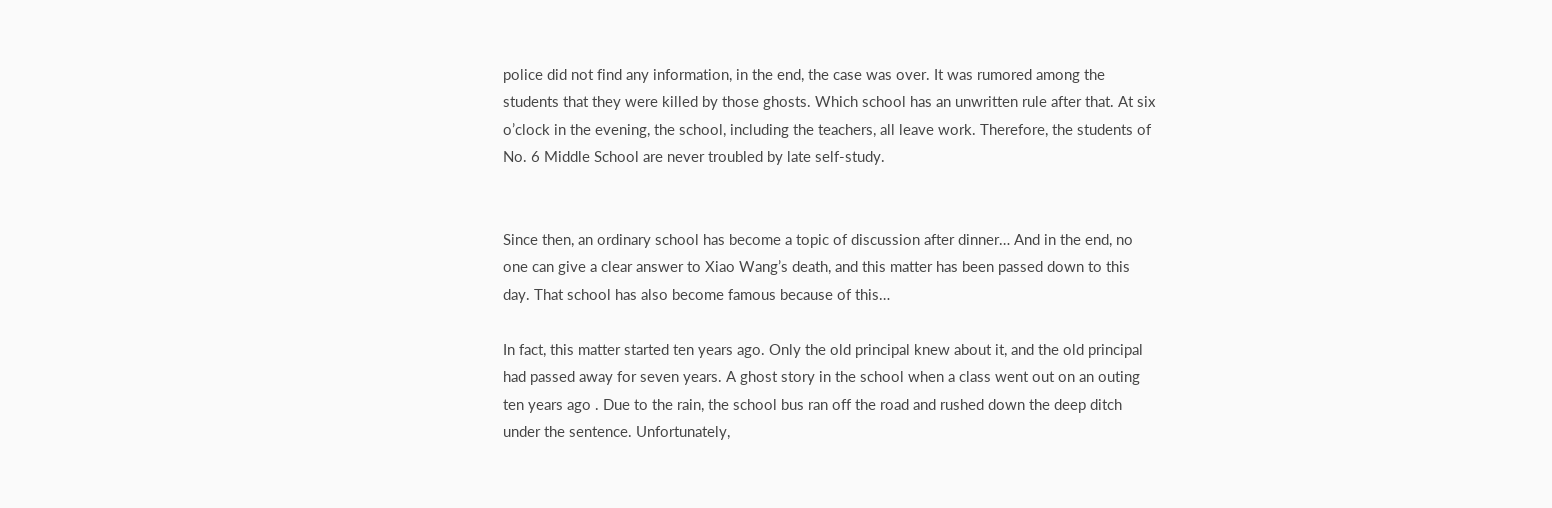police did not find any information, in the end, the case was over. It was rumored among the students that they were killed by those ghosts. Which school has an unwritten rule after that. At six o’clock in the evening, the school, including the teachers, all leave work. Therefore, the students of No. 6 Middle School are never troubled by late self-study.


Since then, an ordinary school has become a topic of discussion after dinner… And in the end, no one can give a clear answer to Xiao Wang’s death, and this matter has been passed down to this day. That school has also become famous because of this…

In fact, this matter started ten years ago. Only the old principal knew about it, and the old principal had passed away for seven years. A ghost story in the school when a class went out on an outing ten years ago . Due to the rain, the school bus ran off the road and rushed down the deep ditch under the sentence. Unfortunately,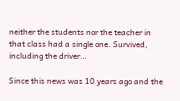neither the students nor the teacher in that class had a single one. Survived, including the driver…

Since this news was 10 years ago and the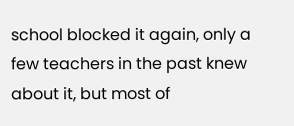school blocked it again, only a few teachers in the past knew about it, but most of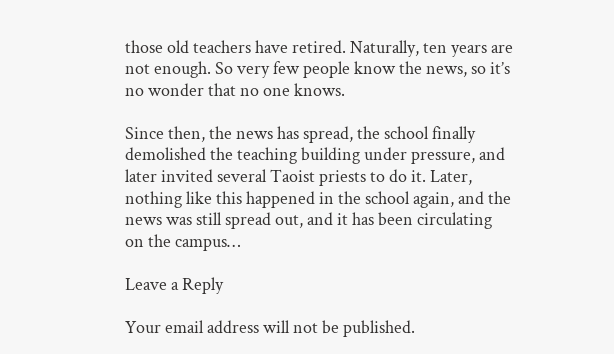those old teachers have retired. Naturally, ten years are not enough. So very few people know the news, so it’s no wonder that no one knows.

Since then, the news has spread, the school finally demolished the teaching building under pressure, and later invited several Taoist priests to do it. Later, nothing like this happened in the school again, and the news was still spread out, and it has been circulating on the campus…

Leave a Reply

Your email address will not be published.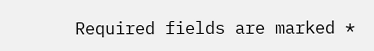Required fields are marked *